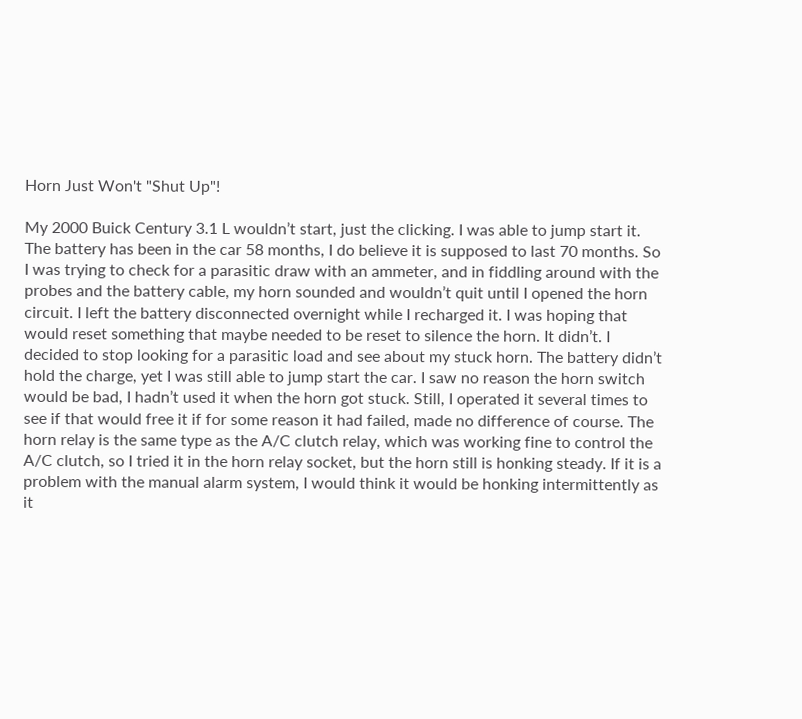Horn Just Won't "Shut Up"!

My 2000 Buick Century 3.1 L wouldn’t start, just the clicking. I was able to jump start it. The battery has been in the car 58 months, I do believe it is supposed to last 70 months. So I was trying to check for a parasitic draw with an ammeter, and in fiddling around with the probes and the battery cable, my horn sounded and wouldn’t quit until I opened the horn circuit. I left the battery disconnected overnight while I recharged it. I was hoping that would reset something that maybe needed to be reset to silence the horn. It didn’t. I decided to stop looking for a parasitic load and see about my stuck horn. The battery didn’t hold the charge, yet I was still able to jump start the car. I saw no reason the horn switch would be bad, I hadn’t used it when the horn got stuck. Still, I operated it several times to see if that would free it if for some reason it had failed, made no difference of course. The horn relay is the same type as the A/C clutch relay, which was working fine to control the A/C clutch, so I tried it in the horn relay socket, but the horn still is honking steady. If it is a problem with the manual alarm system, I would think it would be honking intermittently as it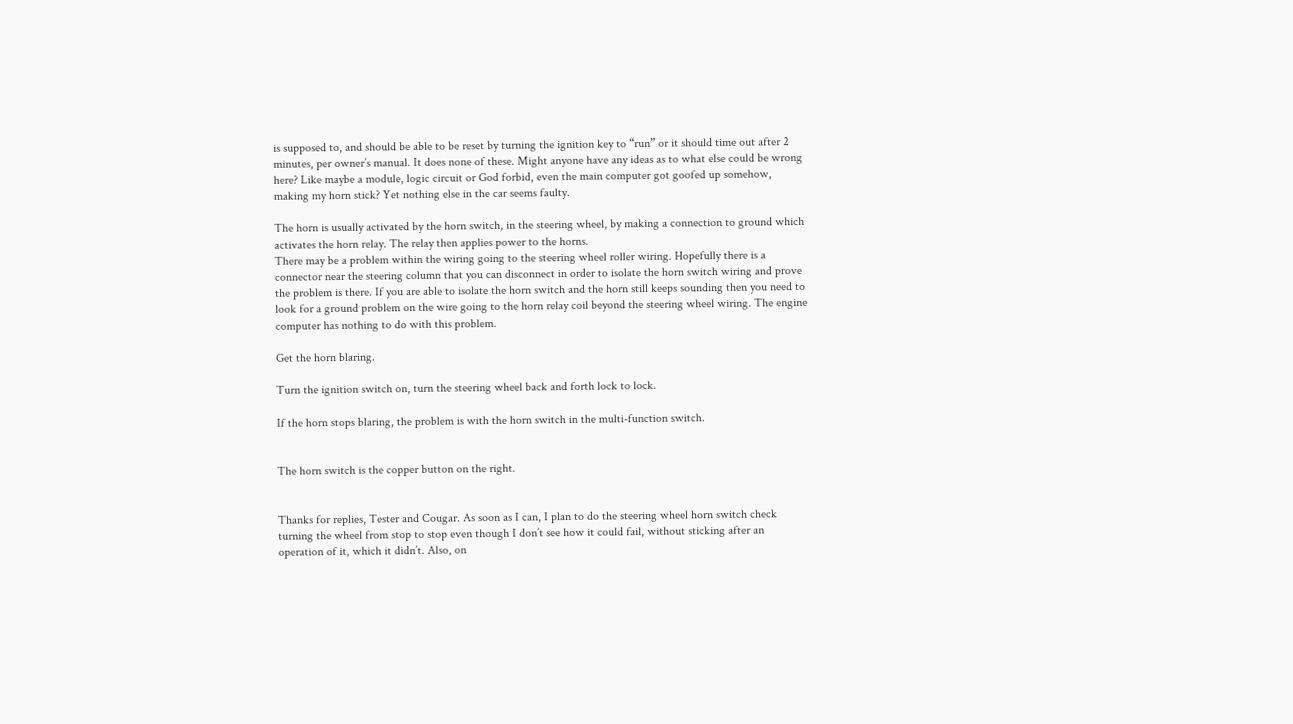is supposed to, and should be able to be reset by turning the ignition key to “run” or it should time out after 2 minutes, per owner’s manual. It does none of these. Might anyone have any ideas as to what else could be wrong here? Like maybe a module, logic circuit or God forbid, even the main computer got goofed up somehow, making my horn stick? Yet nothing else in the car seems faulty.

The horn is usually activated by the horn switch, in the steering wheel, by making a connection to ground which activates the horn relay. The relay then applies power to the horns.
There may be a problem within the wiring going to the steering wheel roller wiring. Hopefully there is a connector near the steering column that you can disconnect in order to isolate the horn switch wiring and prove the problem is there. If you are able to isolate the horn switch and the horn still keeps sounding then you need to look for a ground problem on the wire going to the horn relay coil beyond the steering wheel wiring. The engine computer has nothing to do with this problem.

Get the horn blaring.

Turn the ignition switch on, turn the steering wheel back and forth lock to lock.

If the horn stops blaring, the problem is with the horn switch in the multi-function switch.


The horn switch is the copper button on the right.


Thanks for replies, Tester and Cougar. As soon as I can, I plan to do the steering wheel horn switch check turning the wheel from stop to stop even though I don’t see how it could fail, without sticking after an operation of it, which it didn’t. Also, on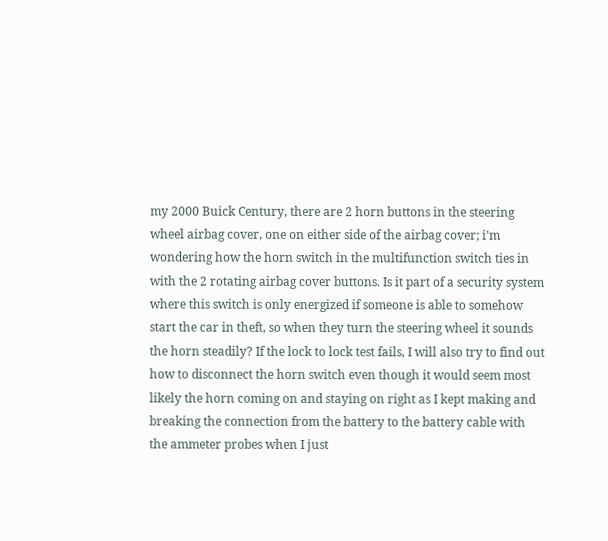my 2000 Buick Century, there are 2 horn buttons in the steering wheel airbag cover, one on either side of the airbag cover; i’m wondering how the horn switch in the multifunction switch ties in with the 2 rotating airbag cover buttons. Is it part of a security system where this switch is only energized if someone is able to somehow start the car in theft, so when they turn the steering wheel it sounds the horn steadily? If the lock to lock test fails, I will also try to find out how to disconnect the horn switch even though it would seem most likely the horn coming on and staying on right as I kept making and breaking the connection from the battery to the battery cable with the ammeter probes when I just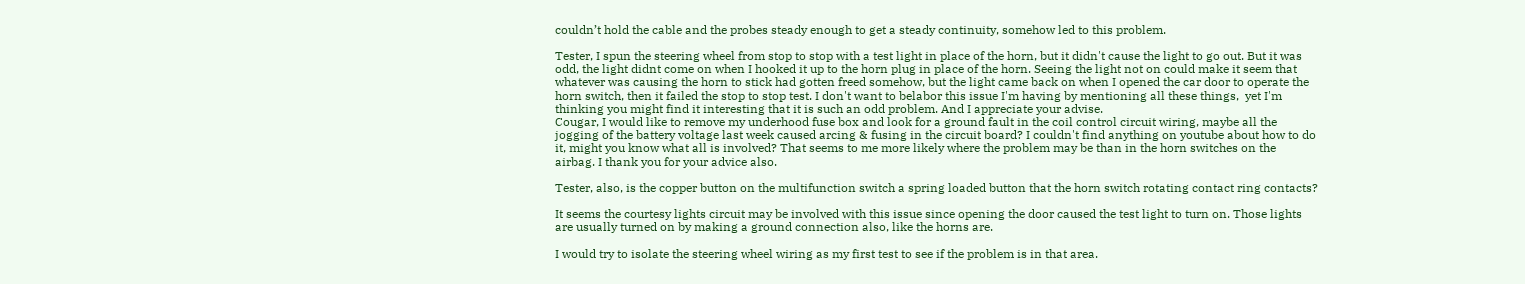couldn’t hold the cable and the probes steady enough to get a steady continuity, somehow led to this problem.

Tester, I spun the steering wheel from stop to stop with a test light in place of the horn, but it didn't cause the light to go out. But it was odd, the light didnt come on when I hooked it up to the horn plug in place of the horn. Seeing the light not on could make it seem that whatever was causing the horn to stick had gotten freed somehow, but the light came back on when I opened the car door to operate the horn switch, then it failed the stop to stop test. I don't want to belabor this issue I'm having by mentioning all these things,  yet I'm thinking you might find it interesting that it is such an odd problem. And I appreciate your advise.
Cougar, I would like to remove my underhood fuse box and look for a ground fault in the coil control circuit wiring, maybe all the jogging of the battery voltage last week caused arcing & fusing in the circuit board? I couldn't find anything on youtube about how to do it, might you know what all is involved? That seems to me more likely where the problem may be than in the horn switches on the airbag. I thank you for your advice also.

Tester, also, is the copper button on the multifunction switch a spring loaded button that the horn switch rotating contact ring contacts?

It seems the courtesy lights circuit may be involved with this issue since opening the door caused the test light to turn on. Those lights are usually turned on by making a ground connection also, like the horns are.

I would try to isolate the steering wheel wiring as my first test to see if the problem is in that area.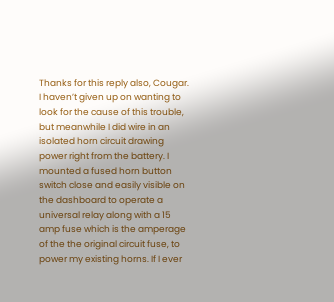Thanks for this reply also, Cougar. I haven’t given up on wanting to look for the cause of this trouble, but meanwhile I did wire in an isolated horn circuit drawing power right from the battery. I mounted a fused horn button switch close and easily visible on the dashboard to operate a universal relay along with a 15 amp fuse which is the amperage of the the original circuit fuse, to power my existing horns. If I ever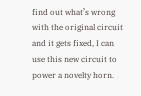find out what’s wrong with the original circuit and it gets fixed, I can use this new circuit to power a novelty horn.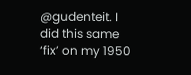@gudenteit. I did this same ‘fix’ on my 1950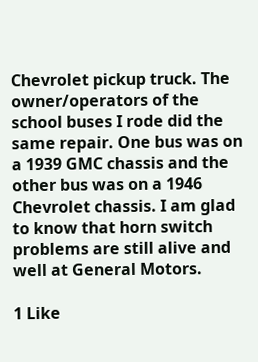Chevrolet pickup truck. The owner/operators of the school buses I rode did the same repair. One bus was on a 1939 GMC chassis and the other bus was on a 1946 Chevrolet chassis. I am glad to know that horn switch problems are still alive and well at General Motors.

1 Like